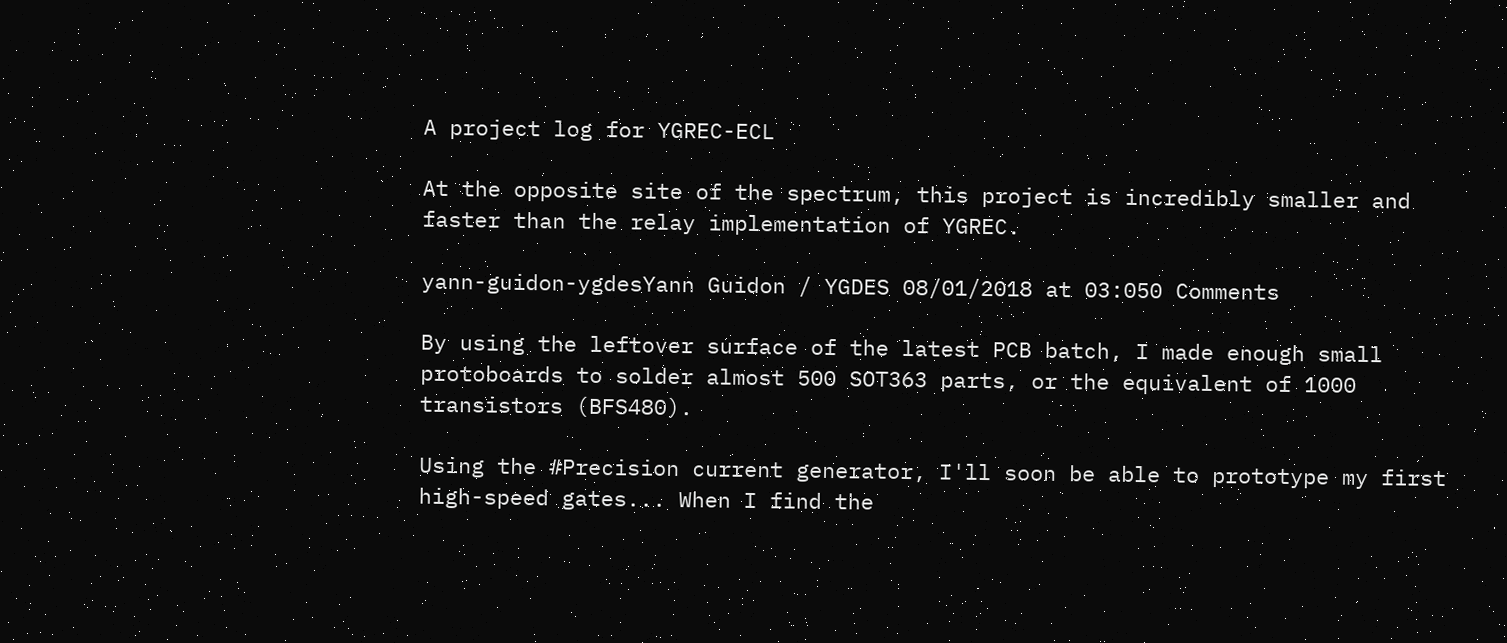A project log for YGREC-ECL

At the opposite site of the spectrum, this project is incredibly smaller and faster than the relay implementation of YGREC.

yann-guidon-ygdesYann Guidon / YGDES 08/01/2018 at 03:050 Comments

By using the leftover surface of the latest PCB batch, I made enough small protoboards to solder almost 500 SOT363 parts, or the equivalent of 1000 transistors (BFS480).

Using the #Precision current generator, I'll soon be able to prototype my first high-speed gates... When I find the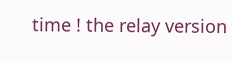time ! the relay version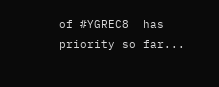of #YGREC8  has priority so far...